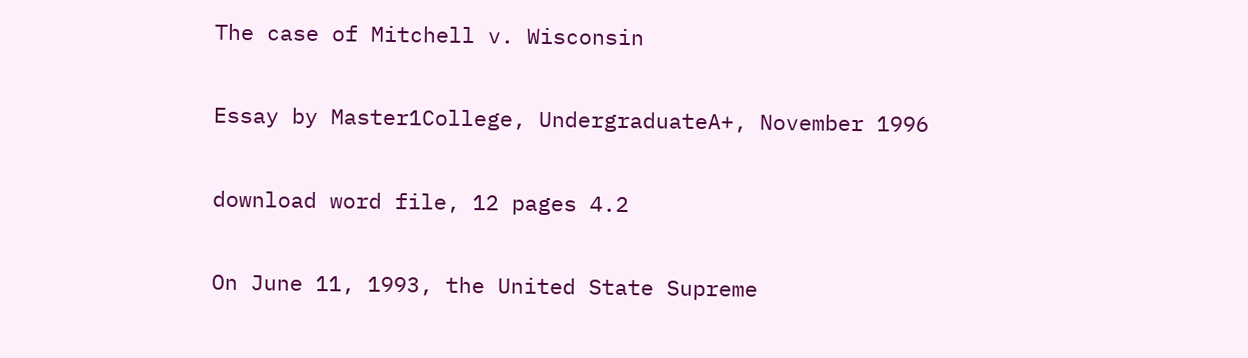The case of Mitchell v. Wisconsin

Essay by Master1College, UndergraduateA+, November 1996

download word file, 12 pages 4.2

On June 11, 1993, the United State Supreme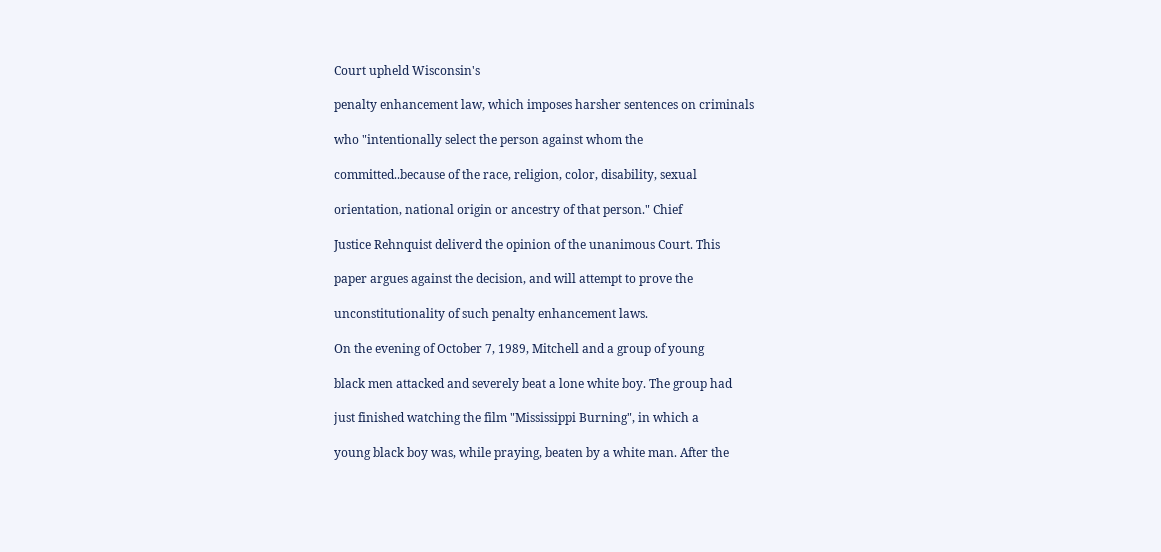Court upheld Wisconsin's

penalty enhancement law, which imposes harsher sentences on criminals

who "intentionally select the person against whom the

committed..because of the race, religion, color, disability, sexual

orientation, national origin or ancestry of that person." Chief

Justice Rehnquist deliverd the opinion of the unanimous Court. This

paper argues against the decision, and will attempt to prove the

unconstitutionality of such penalty enhancement laws.

On the evening of October 7, 1989, Mitchell and a group of young

black men attacked and severely beat a lone white boy. The group had

just finished watching the film "Mississippi Burning", in which a

young black boy was, while praying, beaten by a white man. After the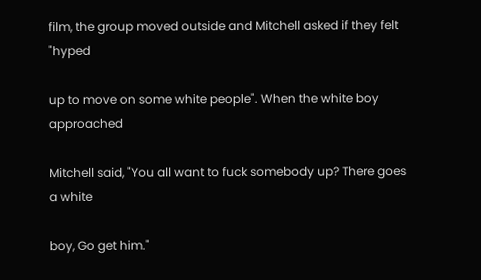film, the group moved outside and Mitchell asked if they felt "hyped

up to move on some white people". When the white boy approached

Mitchell said, "You all want to fuck somebody up? There goes a white

boy, Go get him."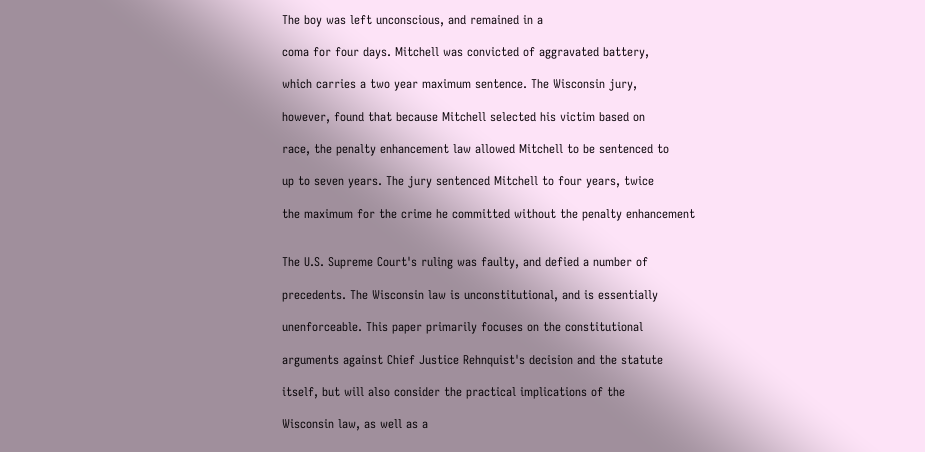The boy was left unconscious, and remained in a

coma for four days. Mitchell was convicted of aggravated battery,

which carries a two year maximum sentence. The Wisconsin jury,

however, found that because Mitchell selected his victim based on

race, the penalty enhancement law allowed Mitchell to be sentenced to

up to seven years. The jury sentenced Mitchell to four years, twice

the maximum for the crime he committed without the penalty enhancement


The U.S. Supreme Court's ruling was faulty, and defied a number of

precedents. The Wisconsin law is unconstitutional, and is essentially

unenforceable. This paper primarily focuses on the constitutional

arguments against Chief Justice Rehnquist's decision and the statute

itself, but will also consider the practical implications of the

Wisconsin law, as well as a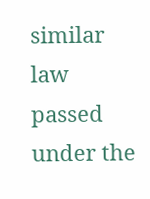similar law passed under the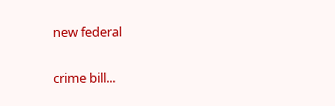new federal

crime bill...